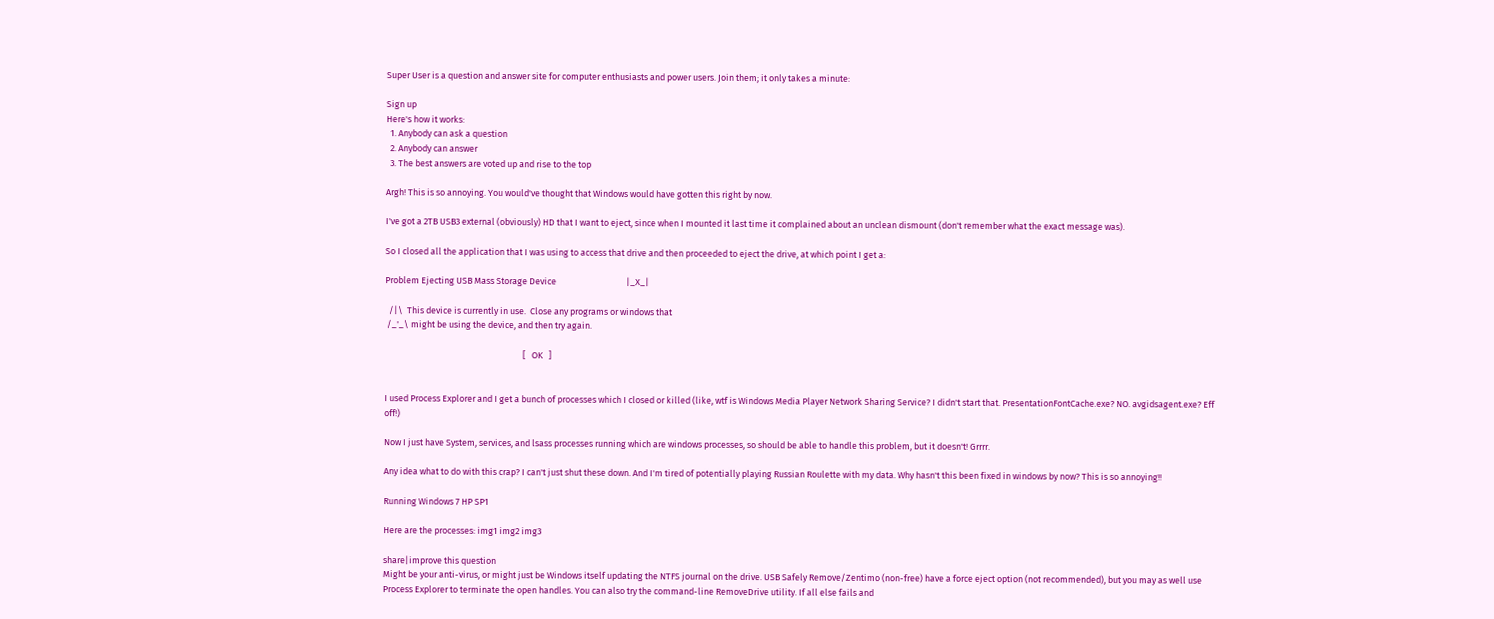Super User is a question and answer site for computer enthusiasts and power users. Join them; it only takes a minute:

Sign up
Here's how it works:
  1. Anybody can ask a question
  2. Anybody can answer
  3. The best answers are voted up and rise to the top

Argh! This is so annoying. You would've thought that Windows would have gotten this right by now.

I've got a 2TB USB3 external (obviously) HD that I want to eject, since when I mounted it last time it complained about an unclean dismount (don't remember what the exact message was).

So I closed all the application that I was using to access that drive and then proceeded to eject the drive, at which point I get a:

Problem Ejecting USB Mass Storage Device                                   |_X_|

  /|\  This device is currently in use.  Close any programs or windows that
 /_'_\ might be using the device, and then try again.

                                                                     [   OK   ]


I used Process Explorer and I get a bunch of processes which I closed or killed (like, wtf is Windows Media Player Network Sharing Service? I didn't start that. PresentationFontCache.exe? NO. avgidsagent.exe? Eff off!)

Now I just have System, services, and lsass processes running which are windows processes, so should be able to handle this problem, but it doesn't! Grrrr.

Any idea what to do with this crap? I can't just shut these down. And I'm tired of potentially playing Russian Roulette with my data. Why hasn't this been fixed in windows by now? This is so annoying!!

Running Windows 7 HP SP1

Here are the processes: img1 img2 img3

share|improve this question
Might be your anti-virus, or might just be Windows itself updating the NTFS journal on the drive. USB Safely Remove/Zentimo (non-free) have a force eject option (not recommended), but you may as well use Process Explorer to terminate the open handles. You can also try the command-line RemoveDrive utility. If all else fails and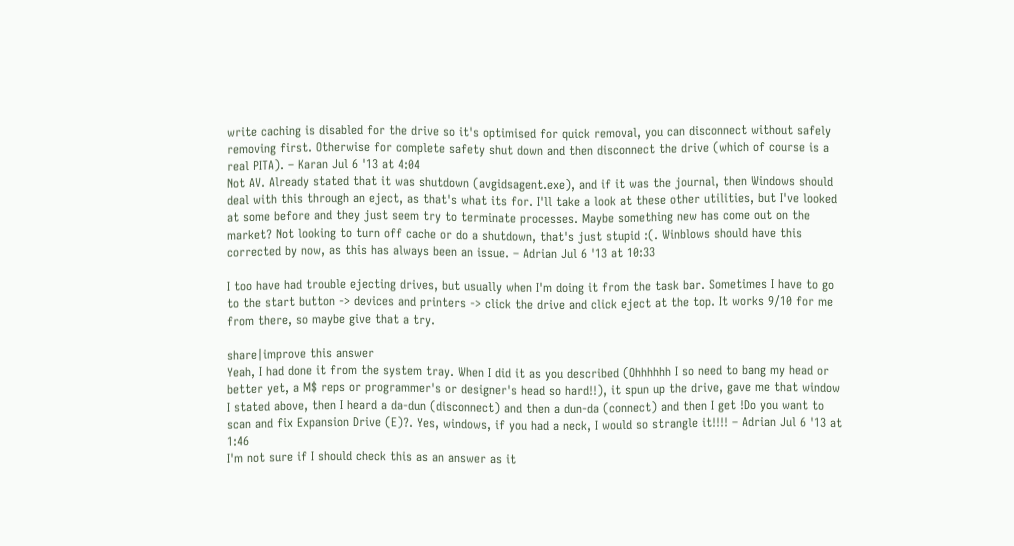write caching is disabled for the drive so it's optimised for quick removal, you can disconnect without safely removing first. Otherwise for complete safety shut down and then disconnect the drive (which of course is a real PITA). – Karan Jul 6 '13 at 4:04
Not AV. Already stated that it was shutdown (avgidsagent.exe), and if it was the journal, then Windows should deal with this through an eject, as that's what its for. I'll take a look at these other utilities, but I've looked at some before and they just seem try to terminate processes. Maybe something new has come out on the market? Not looking to turn off cache or do a shutdown, that's just stupid :(. Winblows should have this corrected by now, as this has always been an issue. – Adrian Jul 6 '13 at 10:33

I too have had trouble ejecting drives, but usually when I'm doing it from the task bar. Sometimes I have to go to the start button -> devices and printers -> click the drive and click eject at the top. It works 9/10 for me from there, so maybe give that a try.

share|improve this answer
Yeah, I had done it from the system tray. When I did it as you described (Ohhhhhh I so need to bang my head or better yet, a M$ reps or programmer's or designer's head so hard!!), it spun up the drive, gave me that window I stated above, then I heard a da-dun (disconnect) and then a dun-da (connect) and then I get !Do you want to scan and fix Expansion Drive (E)?. Yes, windows, if you had a neck, I would so strangle it!!!! – Adrian Jul 6 '13 at 1:46
I'm not sure if I should check this as an answer as it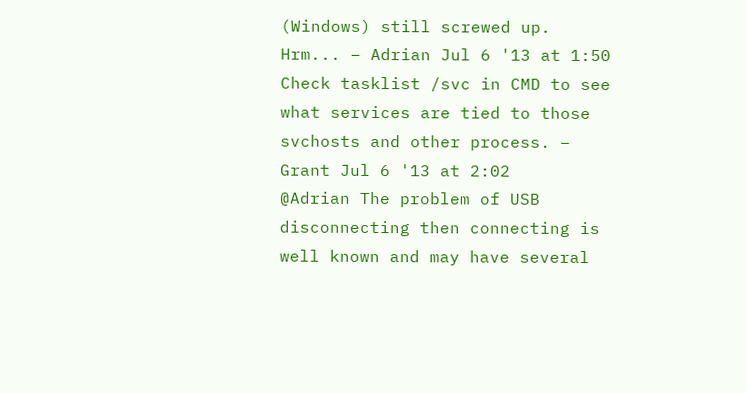(Windows) still screwed up. Hrm... – Adrian Jul 6 '13 at 1:50
Check tasklist /svc in CMD to see what services are tied to those svchosts and other process. – Grant Jul 6 '13 at 2:02
@Adrian The problem of USB disconnecting then connecting is well known and may have several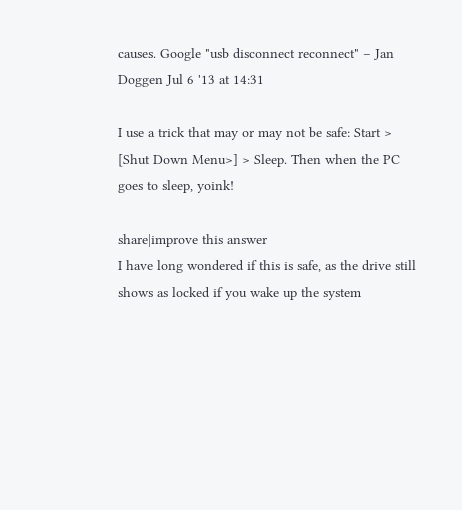causes. Google "usb disconnect reconnect" – Jan Doggen Jul 6 '13 at 14:31

I use a trick that may or may not be safe: Start > [Shut Down Menu>] > Sleep. Then when the PC goes to sleep, yoink!

share|improve this answer
I have long wondered if this is safe, as the drive still shows as locked if you wake up the system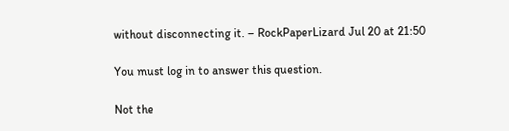without disconnecting it. – RockPaperLizard Jul 20 at 21:50

You must log in to answer this question.

Not the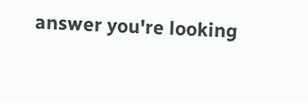answer you're looking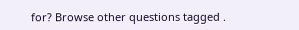for? Browse other questions tagged .